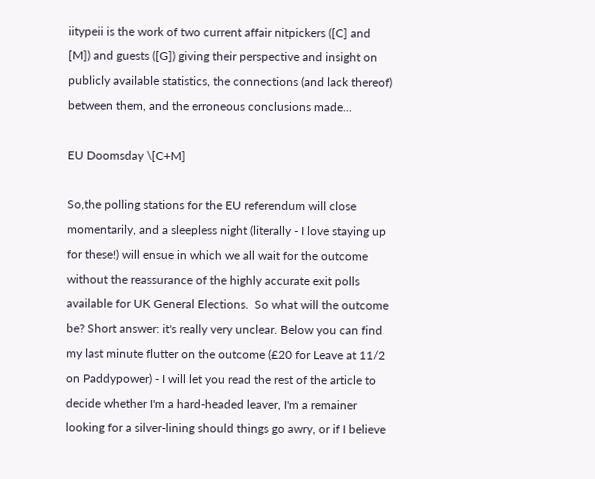iitypeii is the work of two current affair nitpickers ([C] and [M]) and guests ([G]) giving their perspective and insight on publicly available statistics, the connections (and lack thereof) between them, and the erroneous conclusions made...

EU Doomsday \[C+M]

So,the polling stations for the EU referendum will close momentarily, and a sleepless night (literally - I love staying up for these!) will ensue in which we all wait for the outcome without the reassurance of the highly accurate exit polls available for UK General Elections.  So what will the outcome be? Short answer: it's really very unclear. Below you can find my last minute flutter on the outcome (£20 for Leave at 11/2 on Paddypower) - I will let you read the rest of the article to decide whether I'm a hard-headed leaver, I'm a remainer looking for a silver-lining should things go awry, or if I believe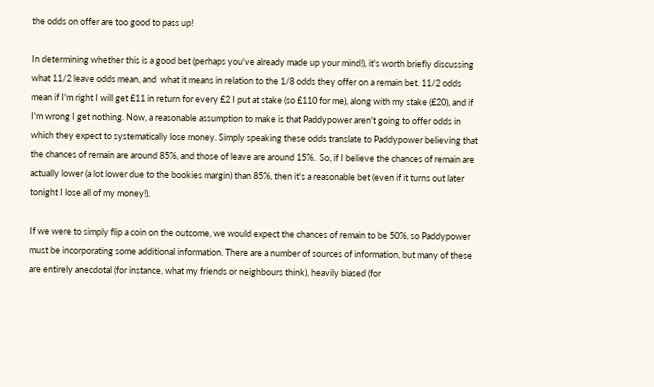the odds on offer are too good to pass up!

In determining whether this is a good bet (perhaps you've already made up your mind!), it's worth briefly discussing what 11/2 leave odds mean, and  what it means in relation to the 1/8 odds they offer on a remain bet. 11/2 odds mean if I'm right I will get £11 in return for every £2 I put at stake (so £110 for me), along with my stake (£20), and if I'm wrong I get nothing. Now, a reasonable assumption to make is that Paddypower aren't going to offer odds in which they expect to systematically lose money. Simply speaking these odds translate to Paddypower believing that the chances of remain are around 85%, and those of leave are around 15%.  So, if I believe the chances of remain are actually lower (a lot lower due to the bookies margin) than 85%, then it's a reasonable bet (even if it turns out later tonight I lose all of my money!).

If we were to simply flip a coin on the outcome, we would expect the chances of remain to be 50%, so Paddypower must be incorporating some additional information. There are a number of sources of information, but many of these are entirely anecdotal (for instance, what my friends or neighbours think), heavily biased (for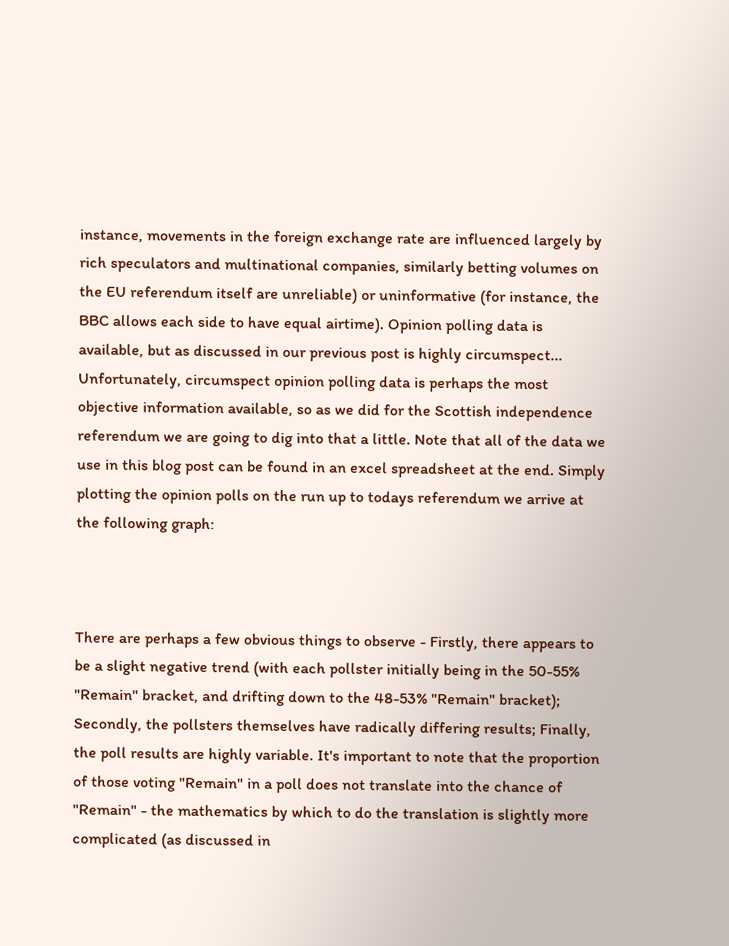instance, movements in the foreign exchange rate are influenced largely by rich speculators and multinational companies, similarly betting volumes on the EU referendum itself are unreliable) or uninformative (for instance, the BBC allows each side to have equal airtime). Opinion polling data is available, but as discussed in our previous post is highly circumspect... Unfortunately, circumspect opinion polling data is perhaps the most objective information available, so as we did for the Scottish independence referendum we are going to dig into that a little. Note that all of the data we use in this blog post can be found in an excel spreadsheet at the end. Simply plotting the opinion polls on the run up to todays referendum we arrive at the following graph:



There are perhaps a few obvious things to observe - Firstly, there appears to be a slight negative trend (with each pollster initially being in the 50-55% "Remain" bracket, and drifting down to the 48-53% "Remain" bracket); Secondly, the pollsters themselves have radically differing results; Finally, the poll results are highly variable. It's important to note that the proportion of those voting "Remain" in a poll does not translate into the chance of "Remain" - the mathematics by which to do the translation is slightly more complicated (as discussed in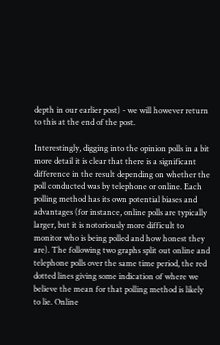depth in our earlier post) - we will however return to this at the end of the post.

Interestingly, digging into the opinion polls in a bit more detail it is clear that there is a significant difference in the result depending on whether the poll conducted was by telephone or online. Each polling method has its own potential biases and advantages (for instance, online polls are typically larger, but it is notoriously more difficult to monitor who is being polled and how honest they are). The following two graphs split out online and telephone polls over the same time period, the red dotted lines giving some indication of where we believe the mean for that polling method is likely to lie. Online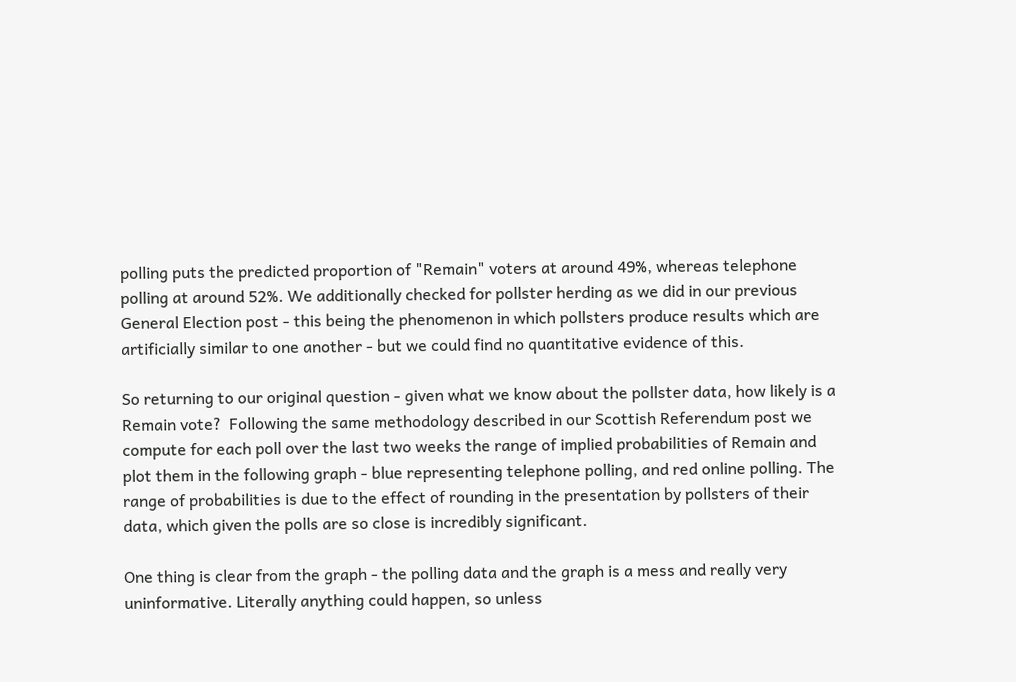polling puts the predicted proportion of "Remain" voters at around 49%, whereas telephone polling at around 52%. We additionally checked for pollster herding as we did in our previous General Election post - this being the phenomenon in which pollsters produce results which are artificially similar to one another - but we could find no quantitative evidence of this.

So returning to our original question - given what we know about the pollster data, how likely is a Remain vote?  Following the same methodology described in our Scottish Referendum post we compute for each poll over the last two weeks the range of implied probabilities of Remain and plot them in the following graph - blue representing telephone polling, and red online polling. The range of probabilities is due to the effect of rounding in the presentation by pollsters of their data, which given the polls are so close is incredibly significant.

One thing is clear from the graph - the polling data and the graph is a mess and really very uninformative. Literally anything could happen, so unless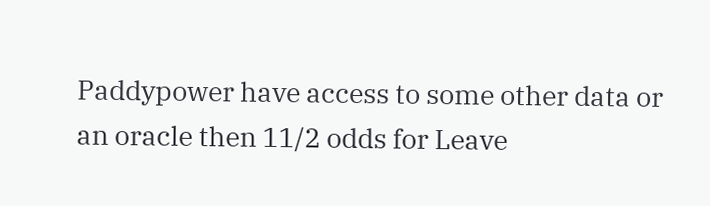Paddypower have access to some other data or an oracle then 11/2 odds for Leave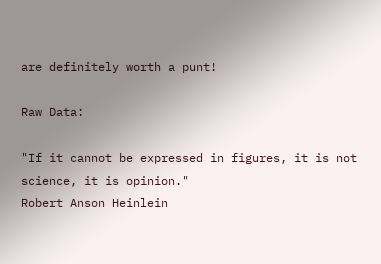are definitely worth a punt!

Raw Data:

"If it cannot be expressed in figures, it is not science, it is opinion."
Robert Anson Heinlein